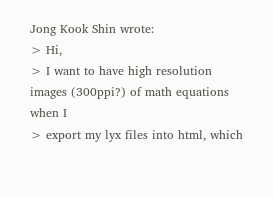Jong Kook Shin wrote:
> Hi,
> I want to have high resolution images (300ppi?) of math equations when I
> export my lyx files into html, which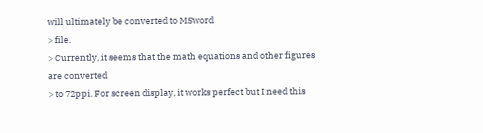will ultimately be converted to MSword
> file.
> Currently, it seems that the math equations and other figures are converted
> to 72ppi. For screen display, it works perfect but I need this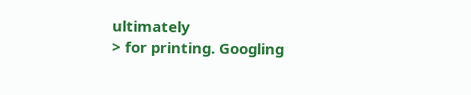ultimately
> for printing. Googling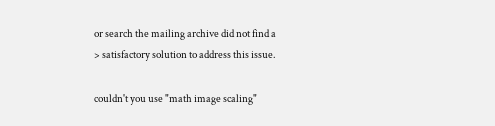or search the mailing archive did not find a
> satisfactory solution to address this issue.

couldn't you use "math image scaling"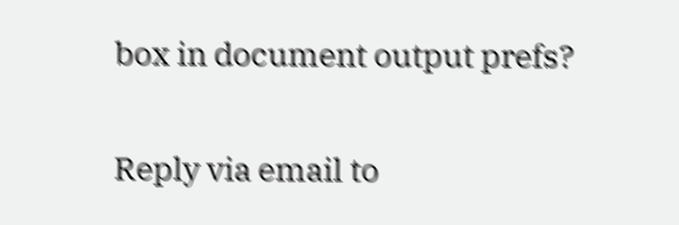box in document output prefs?


Reply via email to